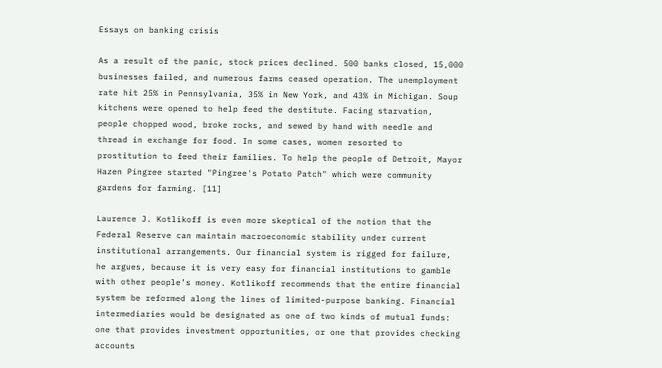Essays on banking crisis

As a result of the panic, stock prices declined. 500 banks closed, 15,000 businesses failed, and numerous farms ceased operation. The unemployment rate hit 25% in Pennsylvania, 35% in New York, and 43% in Michigan. Soup kitchens were opened to help feed the destitute. Facing starvation, people chopped wood, broke rocks, and sewed by hand with needle and thread in exchange for food. In some cases, women resorted to prostitution to feed their families. To help the people of Detroit, Mayor Hazen Pingree started "Pingree's Potato Patch" which were community gardens for farming. [11]

Laurence J. Kotlikoff is even more skeptical of the notion that the Federal Reserve can maintain macroeconomic stability under current institutional arrangements. Our financial system is rigged for failure, he argues, because it is very easy for financial institutions to gamble with other people’s money. Kotlikoff recommends that the entire financial system be reformed along the lines of limited-purpose banking. Financial intermediaries would be designated as one of two kinds of mutual funds: one that provides investment opportunities, or one that provides checking accounts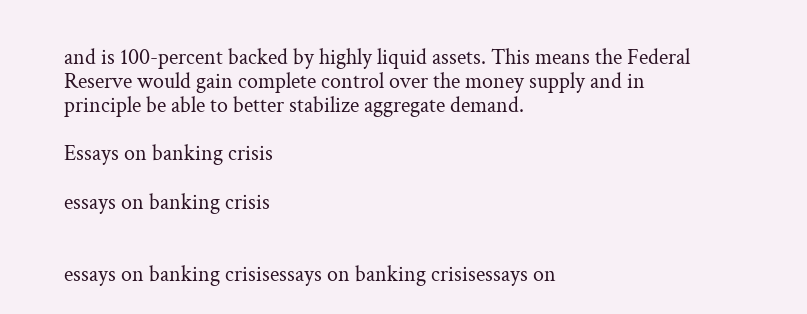and is 100-percent backed by highly liquid assets. This means the Federal Reserve would gain complete control over the money supply and in principle be able to better stabilize aggregate demand.

Essays on banking crisis

essays on banking crisis


essays on banking crisisessays on banking crisisessays on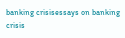banking crisisessays on banking crisis